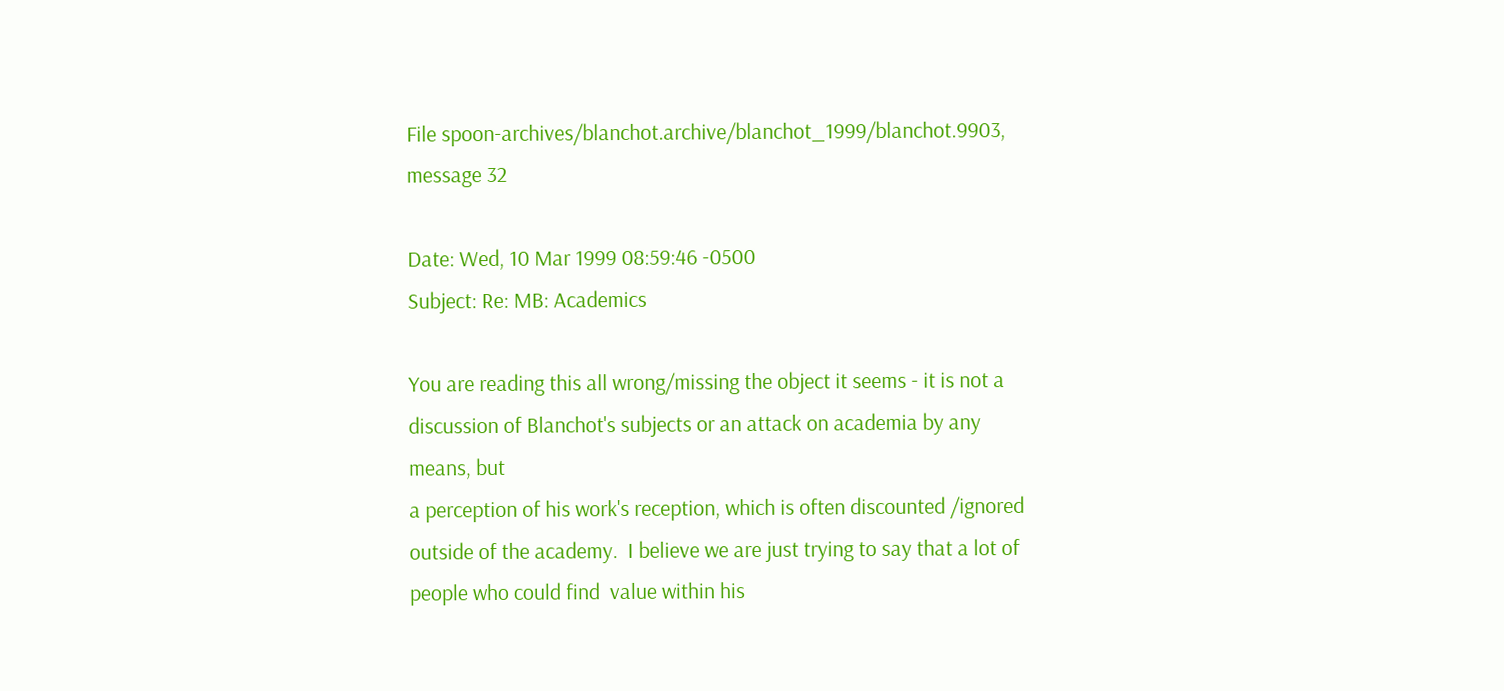File spoon-archives/blanchot.archive/blanchot_1999/blanchot.9903, message 32

Date: Wed, 10 Mar 1999 08:59:46 -0500
Subject: Re: MB: Academics

You are reading this all wrong/missing the object it seems - it is not a
discussion of Blanchot's subjects or an attack on academia by any means, but
a perception of his work's reception, which is often discounted /ignored
outside of the academy.  I believe we are just trying to say that a lot of
people who could find  value within his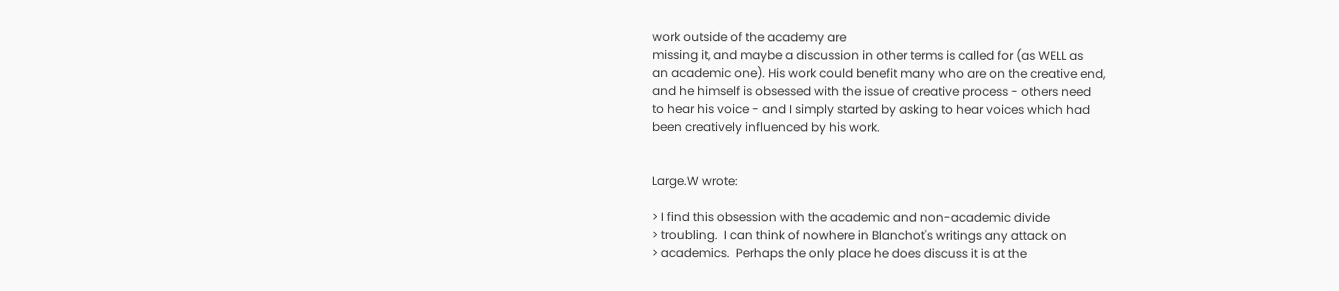work outside of the academy are
missing it, and maybe a discussion in other terms is called for (as WELL as
an academic one). His work could benefit many who are on the creative end,
and he himself is obsessed with the issue of creative process - others need
to hear his voice - and I simply started by asking to hear voices which had
been creatively influenced by his work.


Large.W wrote:

> I find this obsession with the academic and non-academic divide
> troubling.  I can think of nowhere in Blanchot's writings any attack on
> academics.  Perhaps the only place he does discuss it is at the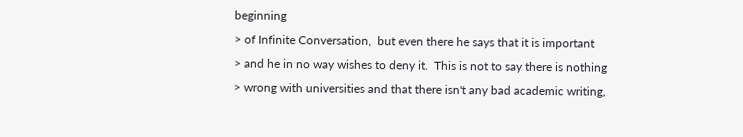beginning
> of Infinite Conversation,  but even there he says that it is important
> and he in no way wishes to deny it.  This is not to say there is nothing
> wrong with universities and that there isn't any bad academic writing,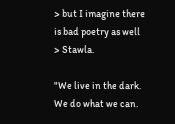> but I imagine there is bad poetry as well
> Stawla.

"We live in the dark.  We do what we can.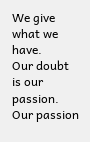We give what we have.
Our doubt is our passion.  Our passion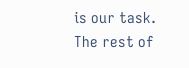is our task.  The rest of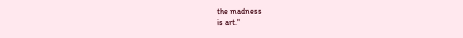the madness
is art."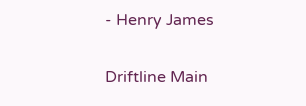- Henry James


Driftline Main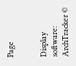Page


Display software: ArchTracker ©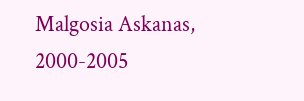Malgosia Askanas, 2000-2005